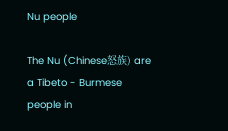Nu people

The Nu (Chinese怒族) are a Tibeto - Burmese people in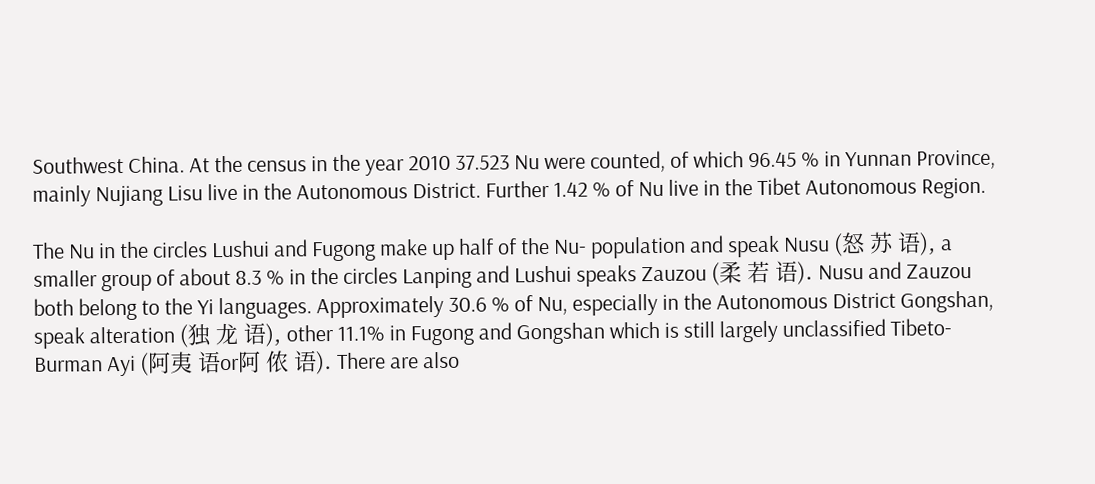Southwest China. At the census in the year 2010 37.523 Nu were counted, of which 96.45 % in Yunnan Province, mainly Nujiang Lisu live in the Autonomous District. Further 1.42 % of Nu live in the Tibet Autonomous Region.

The Nu in the circles Lushui and Fugong make up half of the Nu- population and speak Nusu (怒 苏 语), a smaller group of about 8.3 % in the circles Lanping and Lushui speaks Zauzou (柔 若 语). Nusu and Zauzou both belong to the Yi languages. Approximately 30.6 % of Nu, especially in the Autonomous District Gongshan, speak alteration (独 龙 语), other 11.1% in Fugong and Gongshan which is still largely unclassified Tibeto-Burman Ayi (阿夷 语or阿 侬 语). There are also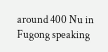around 400 Nu in Fugong speaking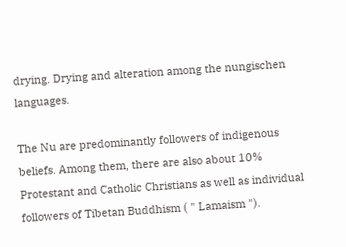drying. Drying and alteration among the nungischen languages.

The Nu are predominantly followers of indigenous beliefs. Among them, there are also about 10% Protestant and Catholic Christians as well as individual followers of Tibetan Buddhism ( " Lamaism ").